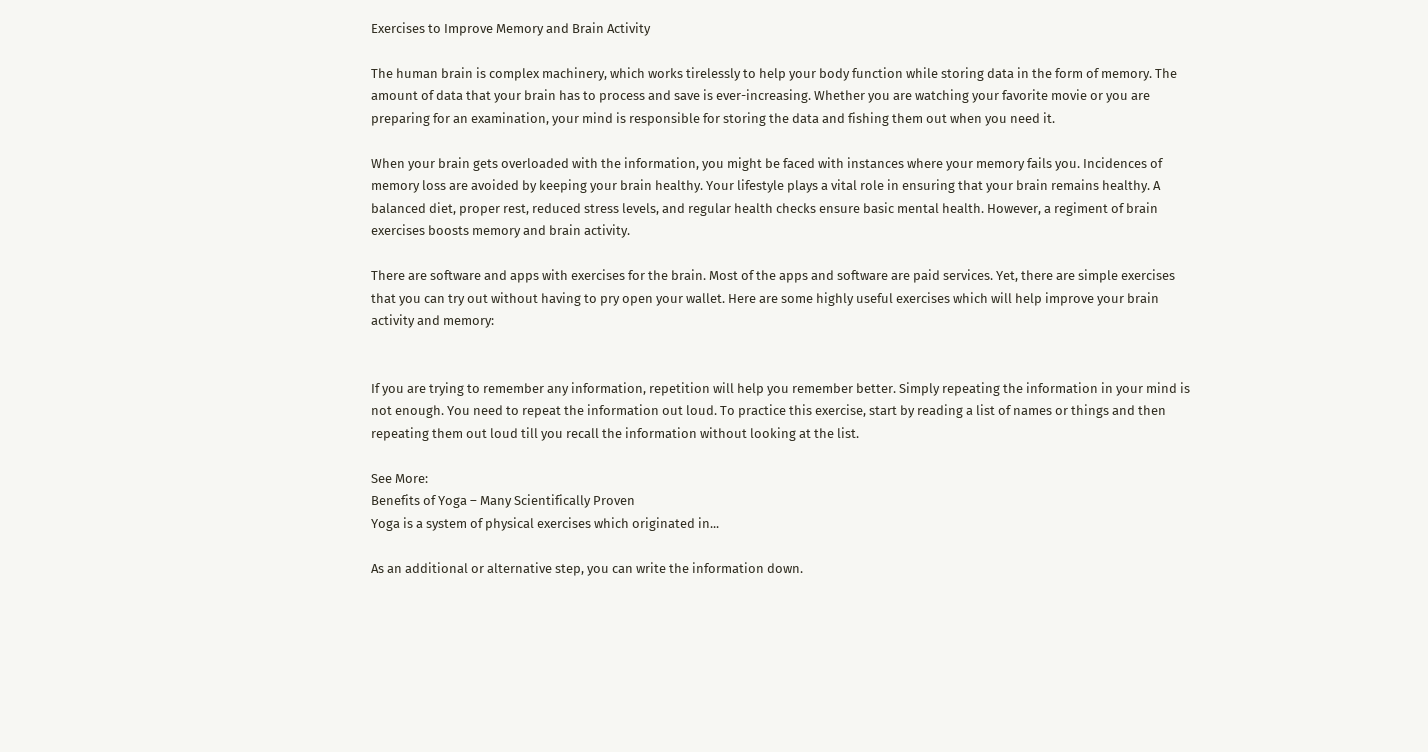Exercises to Improve Memory and Brain Activity

The human brain is complex machinery, which works tirelessly to help your body function while storing data in the form of memory. The amount of data that your brain has to process and save is ever-increasing. Whether you are watching your favorite movie or you are preparing for an examination, your mind is responsible for storing the data and fishing them out when you need it.

When your brain gets overloaded with the information, you might be faced with instances where your memory fails you. Incidences of memory loss are avoided by keeping your brain healthy. Your lifestyle plays a vital role in ensuring that your brain remains healthy. A balanced diet, proper rest, reduced stress levels, and regular health checks ensure basic mental health. However, a regiment of brain exercises boosts memory and brain activity.

There are software and apps with exercises for the brain. Most of the apps and software are paid services. Yet, there are simple exercises that you can try out without having to pry open your wallet. Here are some highly useful exercises which will help improve your brain activity and memory:


If you are trying to remember any information, repetition will help you remember better. Simply repeating the information in your mind is not enough. You need to repeat the information out loud. To practice this exercise, start by reading a list of names or things and then repeating them out loud till you recall the information without looking at the list.

See More:
Benefits of Yoga – Many Scientifically Proven
Yoga is a system of physical exercises which originated in...

As an additional or alternative step, you can write the information down.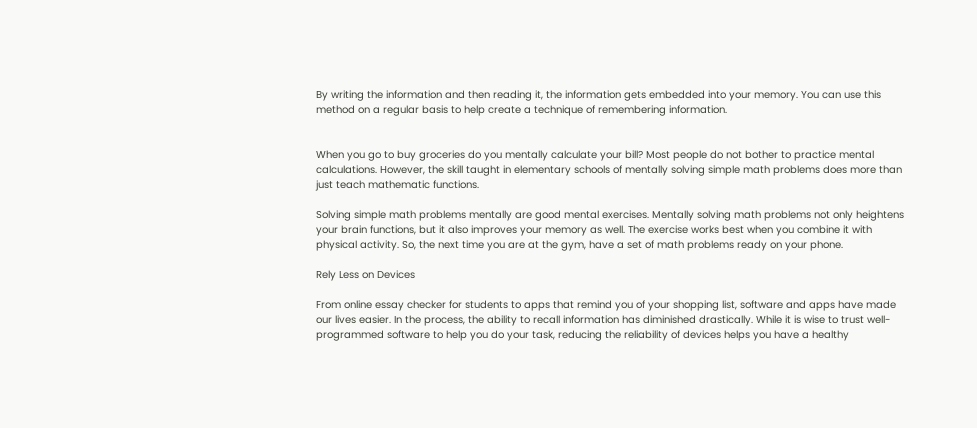By writing the information and then reading it, the information gets embedded into your memory. You can use this method on a regular basis to help create a technique of remembering information.


When you go to buy groceries do you mentally calculate your bill? Most people do not bother to practice mental calculations. However, the skill taught in elementary schools of mentally solving simple math problems does more than just teach mathematic functions.

Solving simple math problems mentally are good mental exercises. Mentally solving math problems not only heightens your brain functions, but it also improves your memory as well. The exercise works best when you combine it with physical activity. So, the next time you are at the gym, have a set of math problems ready on your phone.

Rely Less on Devices

From online essay checker for students to apps that remind you of your shopping list, software and apps have made our lives easier. In the process, the ability to recall information has diminished drastically. While it is wise to trust well-programmed software to help you do your task, reducing the reliability of devices helps you have a healthy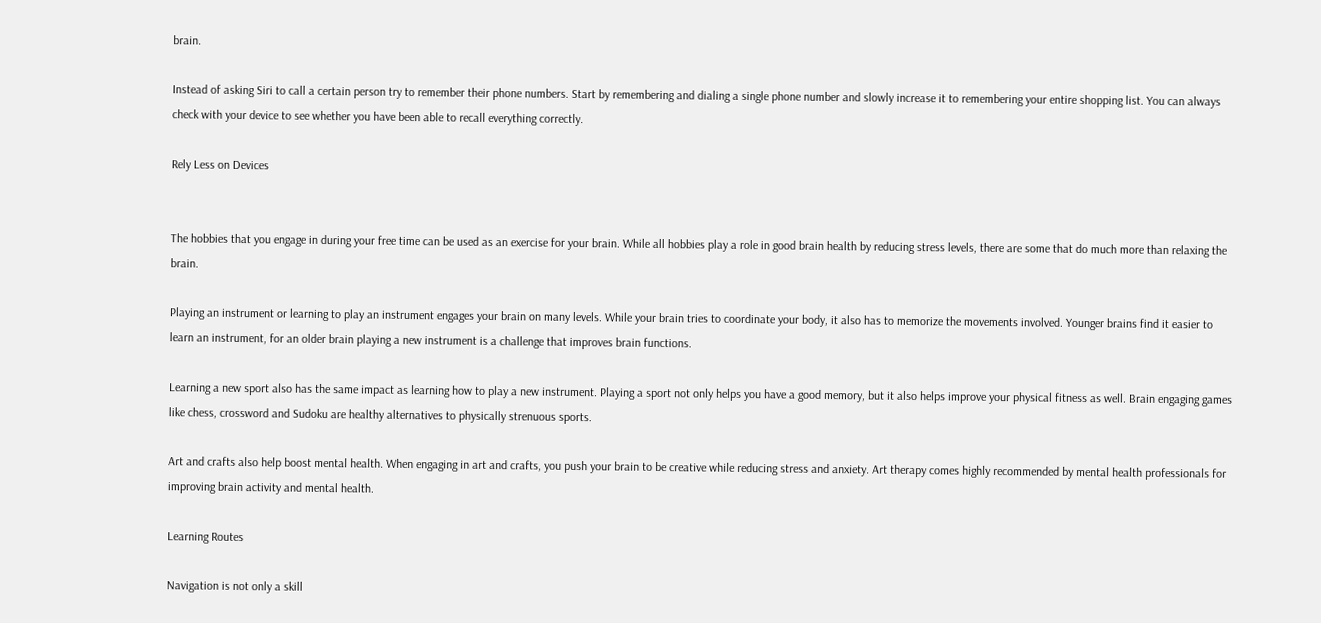brain.

Instead of asking Siri to call a certain person try to remember their phone numbers. Start by remembering and dialing a single phone number and slowly increase it to remembering your entire shopping list. You can always check with your device to see whether you have been able to recall everything correctly.

Rely Less on Devices


The hobbies that you engage in during your free time can be used as an exercise for your brain. While all hobbies play a role in good brain health by reducing stress levels, there are some that do much more than relaxing the brain.

Playing an instrument or learning to play an instrument engages your brain on many levels. While your brain tries to coordinate your body, it also has to memorize the movements involved. Younger brains find it easier to learn an instrument, for an older brain playing a new instrument is a challenge that improves brain functions.

Learning a new sport also has the same impact as learning how to play a new instrument. Playing a sport not only helps you have a good memory, but it also helps improve your physical fitness as well. Brain engaging games like chess, crossword and Sudoku are healthy alternatives to physically strenuous sports.

Art and crafts also help boost mental health. When engaging in art and crafts, you push your brain to be creative while reducing stress and anxiety. Art therapy comes highly recommended by mental health professionals for improving brain activity and mental health.

Learning Routes

Navigation is not only a skill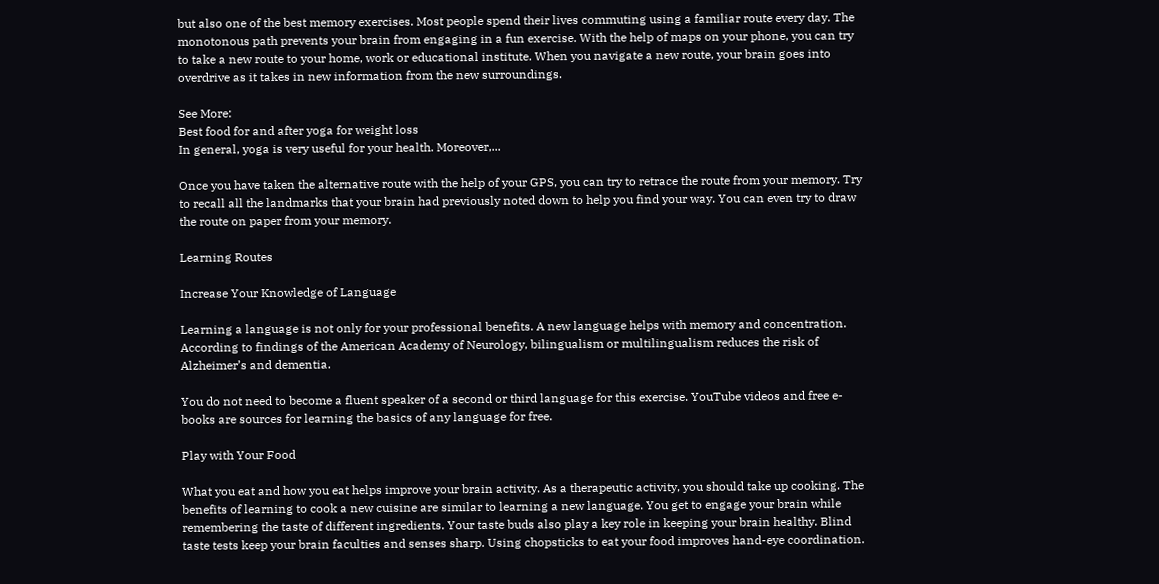but also one of the best memory exercises. Most people spend their lives commuting using a familiar route every day. The monotonous path prevents your brain from engaging in a fun exercise. With the help of maps on your phone, you can try to take a new route to your home, work or educational institute. When you navigate a new route, your brain goes into overdrive as it takes in new information from the new surroundings.

See More:
Best food for and after yoga for weight loss
In general, yoga is very useful for your health. Moreover,...

Once you have taken the alternative route with the help of your GPS, you can try to retrace the route from your memory. Try to recall all the landmarks that your brain had previously noted down to help you find your way. You can even try to draw the route on paper from your memory.

Learning Routes

Increase Your Knowledge of Language

Learning a language is not only for your professional benefits. A new language helps with memory and concentration. According to findings of the American Academy of Neurology, bilingualism or multilingualism reduces the risk of Alzheimer’s and dementia.

You do not need to become a fluent speaker of a second or third language for this exercise. YouTube videos and free e-books are sources for learning the basics of any language for free.

Play with Your Food

What you eat and how you eat helps improve your brain activity. As a therapeutic activity, you should take up cooking. The benefits of learning to cook a new cuisine are similar to learning a new language. You get to engage your brain while remembering the taste of different ingredients. Your taste buds also play a key role in keeping your brain healthy. Blind taste tests keep your brain faculties and senses sharp. Using chopsticks to eat your food improves hand-eye coordination.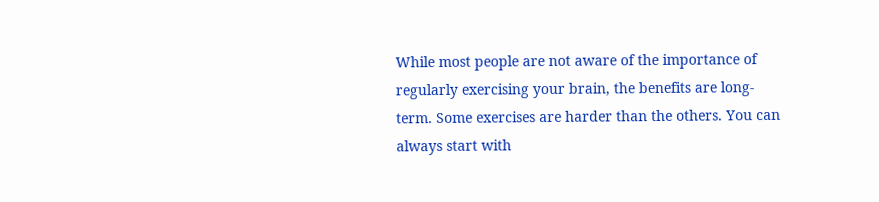While most people are not aware of the importance of regularly exercising your brain, the benefits are long-term. Some exercises are harder than the others. You can always start with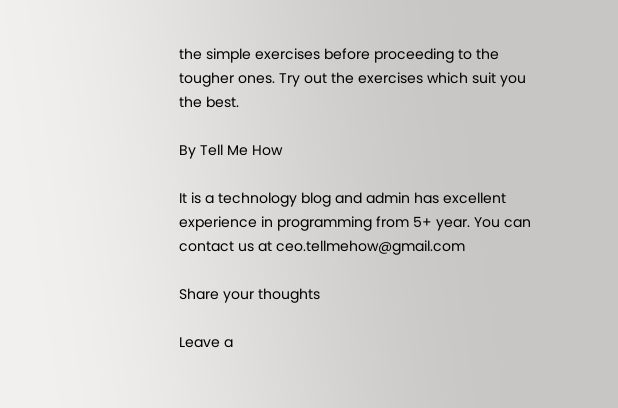the simple exercises before proceeding to the tougher ones. Try out the exercises which suit you the best.

By Tell Me How

It is a technology blog and admin has excellent experience in programming from 5+ year. You can contact us at ceo.tellmehow@gmail.com

Share your thoughts

Leave a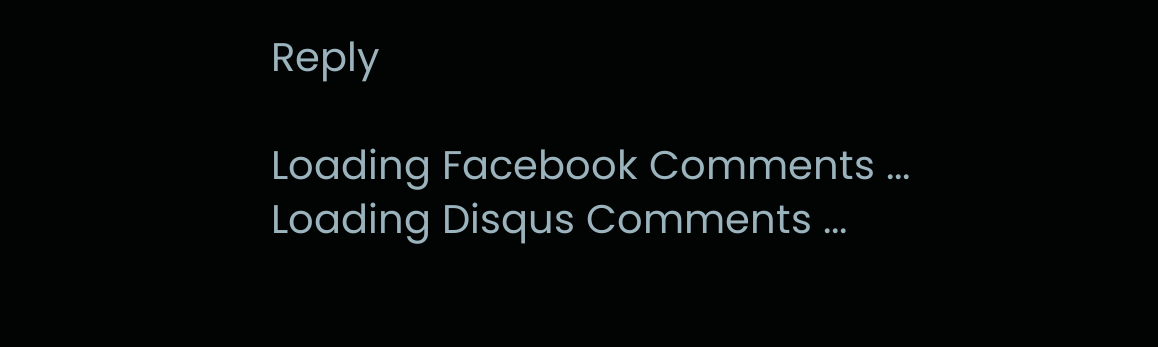Reply

Loading Facebook Comments ...
Loading Disqus Comments ...